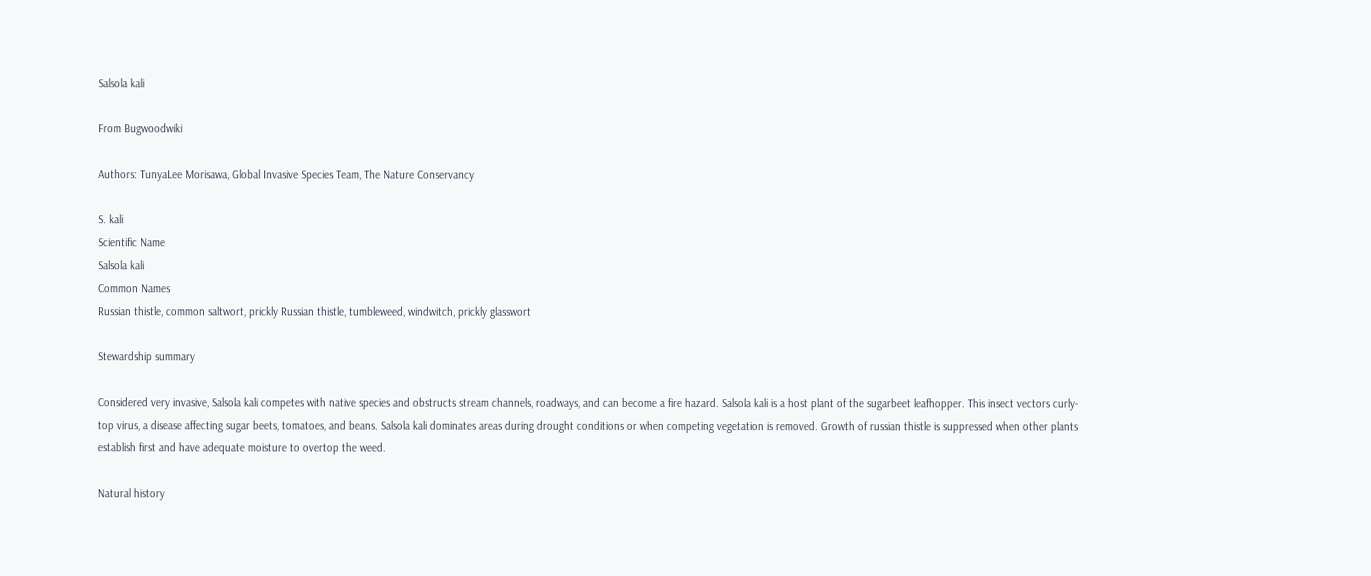Salsola kali

From Bugwoodwiki

Authors: TunyaLee Morisawa, Global Invasive Species Team, The Nature Conservancy

S. kali
Scientific Name
Salsola kali
Common Names
Russian thistle, common saltwort, prickly Russian thistle, tumbleweed, windwitch, prickly glasswort

Stewardship summary

Considered very invasive, Salsola kali competes with native species and obstructs stream channels, roadways, and can become a fire hazard. Salsola kali is a host plant of the sugarbeet leafhopper. This insect vectors curly-top virus, a disease affecting sugar beets, tomatoes, and beans. Salsola kali dominates areas during drought conditions or when competing vegetation is removed. Growth of russian thistle is suppressed when other plants establish first and have adequate moisture to overtop the weed.

Natural history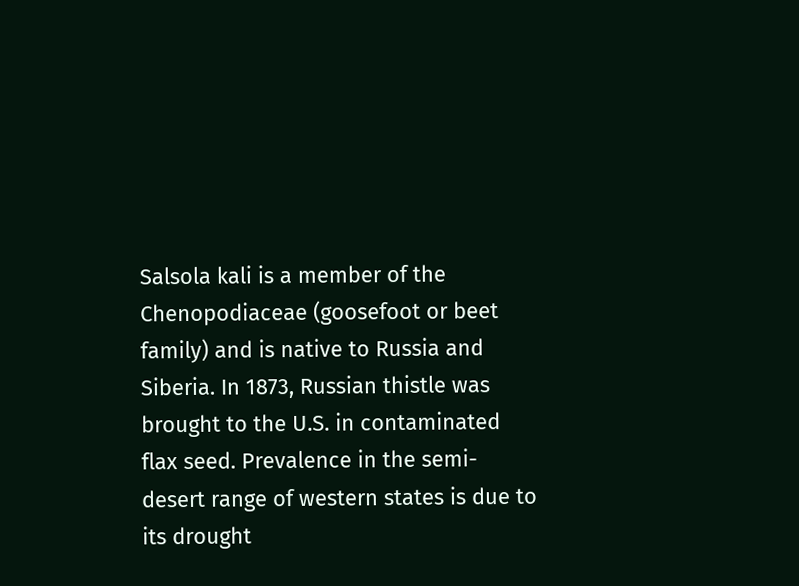Salsola kali is a member of the Chenopodiaceae (goosefoot or beet family) and is native to Russia and Siberia. In 1873, Russian thistle was brought to the U.S. in contaminated flax seed. Prevalence in the semi-desert range of western states is due to its drought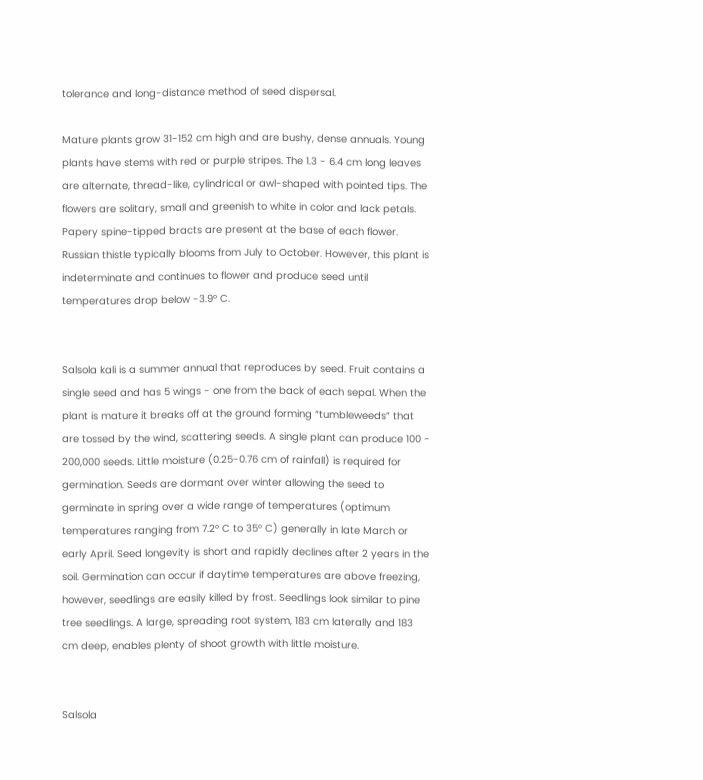tolerance and long-distance method of seed dispersal.

Mature plants grow 31-152 cm high and are bushy, dense annuals. Young plants have stems with red or purple stripes. The 1.3 - 6.4 cm long leaves are alternate, thread-like, cylindrical or awl-shaped with pointed tips. The flowers are solitary, small and greenish to white in color and lack petals. Papery spine-tipped bracts are present at the base of each flower. Russian thistle typically blooms from July to October. However, this plant is indeterminate and continues to flower and produce seed until temperatures drop below -3.9° C.


Salsola kali is a summer annual that reproduces by seed. Fruit contains a single seed and has 5 wings - one from the back of each sepal. When the plant is mature it breaks off at the ground forming “tumbleweeds” that are tossed by the wind, scattering seeds. A single plant can produce 100 - 200,000 seeds. Little moisture (0.25-0.76 cm of rainfall) is required for germination. Seeds are dormant over winter allowing the seed to germinate in spring over a wide range of temperatures (optimum temperatures ranging from 7.2° C to 35° C) generally in late March or early April. Seed longevity is short and rapidly declines after 2 years in the soil. Germination can occur if daytime temperatures are above freezing, however, seedlings are easily killed by frost. Seedlings look similar to pine tree seedlings. A large, spreading root system, 183 cm laterally and 183 cm deep, enables plenty of shoot growth with little moisture.


Salsola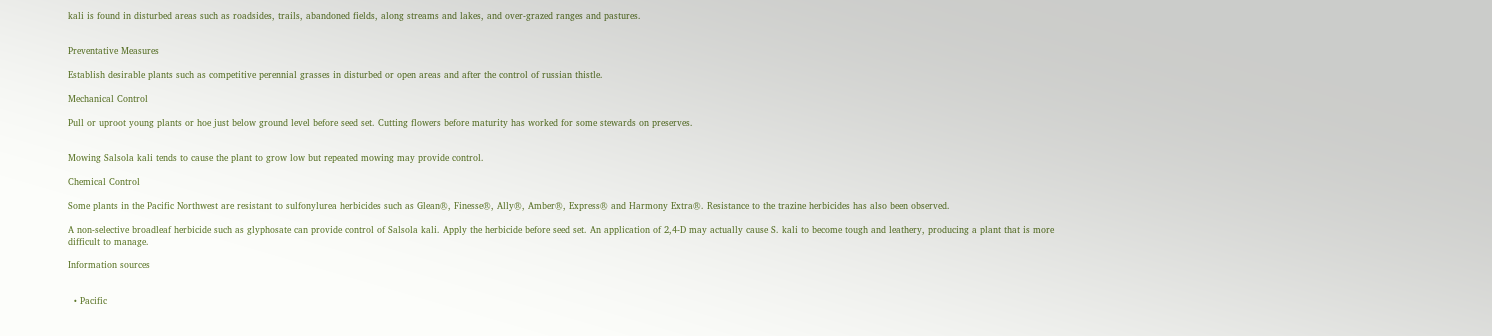kali is found in disturbed areas such as roadsides, trails, abandoned fields, along streams and lakes, and over-grazed ranges and pastures.


Preventative Measures

Establish desirable plants such as competitive perennial grasses in disturbed or open areas and after the control of russian thistle.

Mechanical Control

Pull or uproot young plants or hoe just below ground level before seed set. Cutting flowers before maturity has worked for some stewards on preserves.


Mowing Salsola kali tends to cause the plant to grow low but repeated mowing may provide control.

Chemical Control

Some plants in the Pacific Northwest are resistant to sulfonylurea herbicides such as Glean®, Finesse®, Ally®, Amber®, Express® and Harmony Extra®. Resistance to the trazine herbicides has also been observed.

A non-selective broadleaf herbicide such as glyphosate can provide control of Salsola kali. Apply the herbicide before seed set. An application of 2,4-D may actually cause S. kali to become tough and leathery, producing a plant that is more difficult to manage.

Information sources


  • Pacific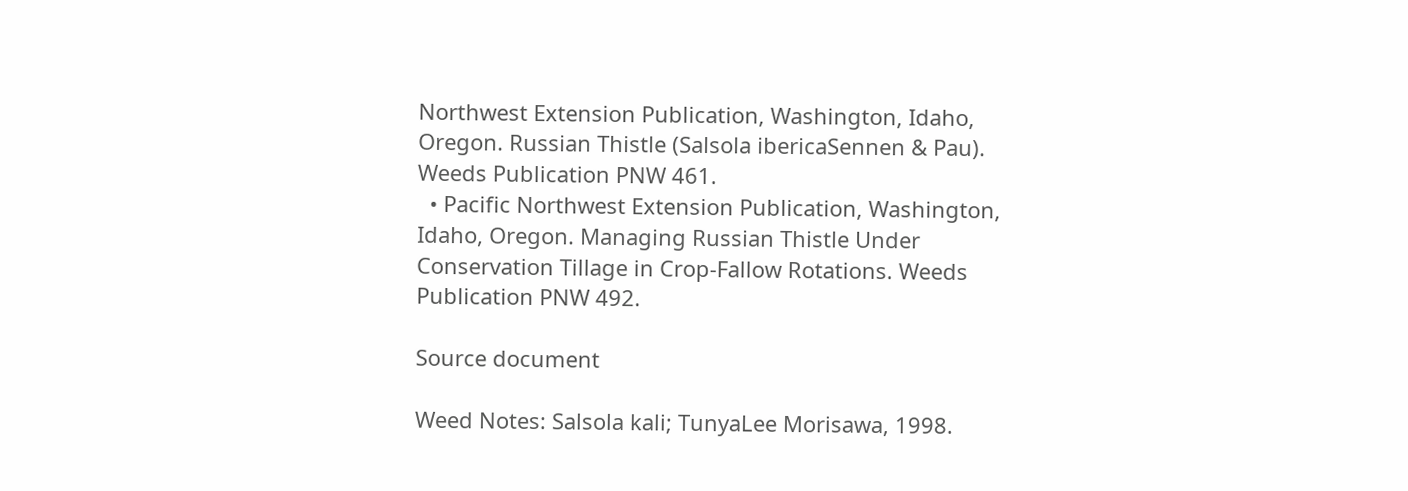Northwest Extension Publication, Washington, Idaho, Oregon. Russian Thistle (Salsola ibericaSennen & Pau). Weeds Publication PNW 461.
  • Pacific Northwest Extension Publication, Washington, Idaho, Oregon. Managing Russian Thistle Under Conservation Tillage in Crop-Fallow Rotations. Weeds Publication PNW 492.

Source document

Weed Notes: Salsola kali; TunyaLee Morisawa, 1998.